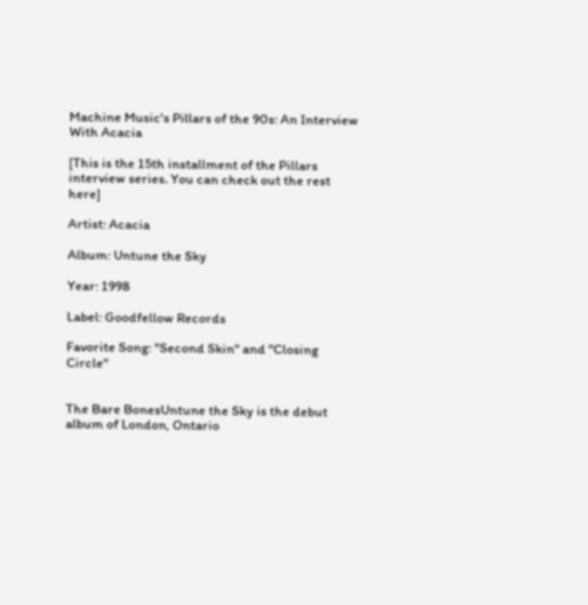Machine Music's Pillars of the 90s: An Interview With Acacia

[This is the 15th installment of the Pillars interview series. You can check out the rest here]

Artist: Acacia

Album: Untune the Sky

Year: 1998

Label: Goodfellow Records

Favorite Song: "Second Skin" and "Closing Circle"


The Bare BonesUntune the Sky is the debut album of London, Ontario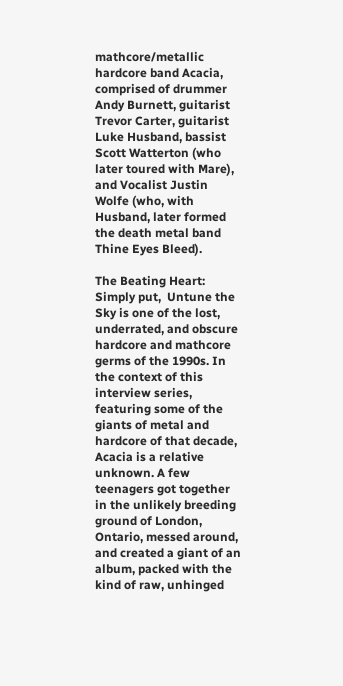mathcore/metallic hardcore band Acacia, comprised of drummer Andy Burnett, guitarist Trevor Carter, guitarist Luke Husband, bassist Scott Watterton (who later toured with Mare), and Vocalist Justin Wolfe (who, with Husband, later formed the death metal band Thine Eyes Bleed).

The Beating Heart: Simply put,  Untune the Sky is one of the lost, underrated, and obscure hardcore and mathcore germs of the 1990s. In the context of this interview series, featuring some of the giants of metal and hardcore of that decade, Acacia is a relative unknown. A few teenagers got together in the unlikely breeding ground of London, Ontario, messed around, and created a giant of an album, packed with the kind of raw, unhinged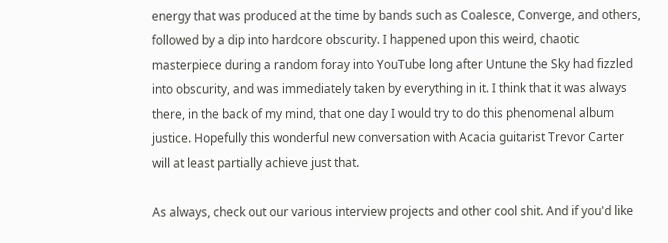energy that was produced at the time by bands such as Coalesce, Converge, and others, followed by a dip into hardcore obscurity. I happened upon this weird, chaotic masterpiece during a random foray into YouTube long after Untune the Sky had fizzled into obscurity, and was immediately taken by everything in it. I think that it was always there, in the back of my mind, that one day I would try to do this phenomenal album justice. Hopefully this wonderful new conversation with Acacia guitarist Trevor Carter will at least partially achieve just that.

As always, check out our various interview projects and other cool shit. And if you'd like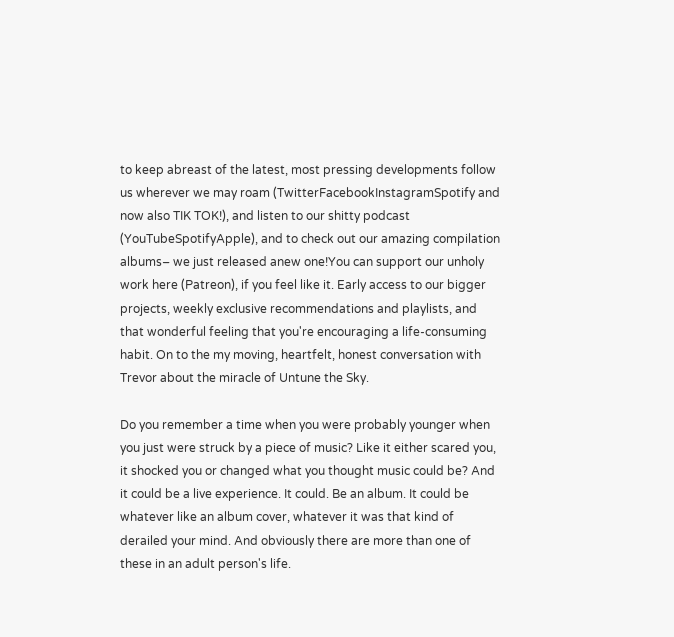to keep abreast of the latest, most pressing developments follow us wherever we may roam (TwitterFacebookInstagramSpotify and now also TIK TOK!), and listen to our shitty podcast (YouTubeSpotifyApple), and to check out our amazing compilation albums– we just released anew one!You can support our unholy work here (Patreon), if you feel like it. Early access to our bigger projects, weekly exclusive recommendations and playlists, and that wonderful feeling that you're encouraging a life-consuming habit. On to the my moving, heartfelt, honest conversation with Trevor about the miracle of Untune the Sky.

Do you remember a time when you were probably younger when you just were struck by a piece of music? Like it either scared you, it shocked you or changed what you thought music could be? And it could be a live experience. It could. Be an album. It could be whatever like an album cover, whatever it was that kind of derailed your mind. And obviously there are more than one of these in an adult person's life.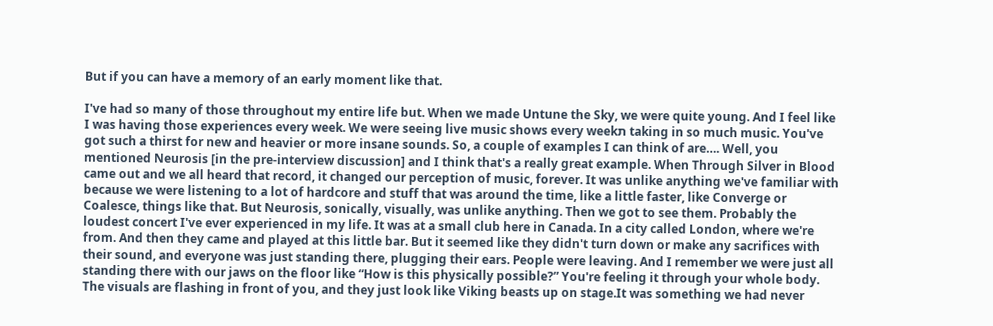But if you can have a memory of an early moment like that.

I've had so many of those throughout my entire life but. When we made Untune the Sky, we were quite young. And I feel like I was having those experiences every week. We were seeing live music shows every weekת taking in so much music. You've got such a thirst for new and heavier or more insane sounds. So, a couple of examples I can think of are…. Well, you mentioned Neurosis [in the pre-interview discussion] and I think that's a really great example. When Through Silver in Blood came out and we all heard that record, it changed our perception of music, forever. It was unlike anything we've familiar with because we were listening to a lot of hardcore and stuff that was around the time, like a little faster, like Converge or Coalesce, things like that. But Neurosis, sonically, visually, was unlike anything. Then we got to see them. Probably the loudest concert I've ever experienced in my life. It was at a small club here in Canada. In a city called London, where we're from. And then they came and played at this little bar. But it seemed like they didn't turn down or make any sacrifices with their sound, and everyone was just standing there, plugging their ears. People were leaving. And I remember we were just all standing there with our jaws on the floor like “How is this physically possible?” You're feeling it through your whole body. The visuals are flashing in front of you, and they just look like Viking beasts up on stage.It was something we had never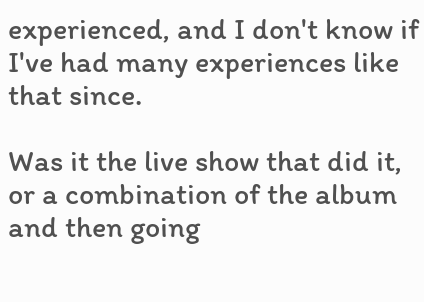experienced, and I don't know if I've had many experiences like that since.

Was it the live show that did it, or a combination of the album and then going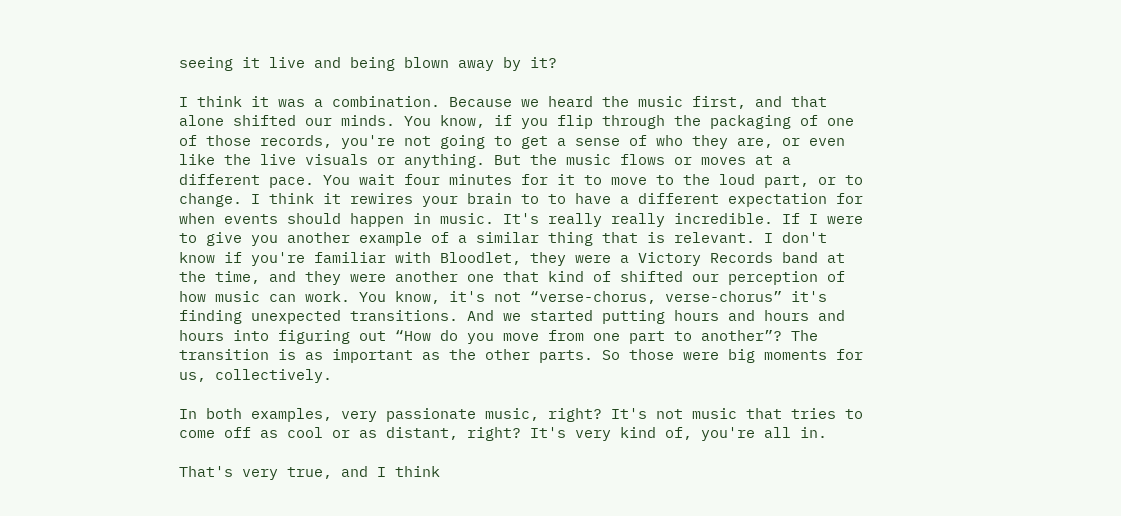seeing it live and being blown away by it?

I think it was a combination. Because we heard the music first, and that alone shifted our minds. You know, if you flip through the packaging of one of those records, you're not going to get a sense of who they are, or even like the live visuals or anything. But the music flows or moves at a different pace. You wait four minutes for it to move to the loud part, or to change. I think it rewires your brain to to have a different expectation for when events should happen in music. It's really really incredible. If I were to give you another example of a similar thing that is relevant. I don't know if you're familiar with Bloodlet, they were a Victory Records band at the time, and they were another one that kind of shifted our perception of how music can work. You know, it's not “verse-chorus, verse-chorus” it's finding unexpected transitions. And we started putting hours and hours and hours into figuring out “How do you move from one part to another”? The transition is as important as the other parts. So those were big moments for us, collectively.

In both examples, very passionate music, right? It's not music that tries to come off as cool or as distant, right? It's very kind of, you're all in.

That's very true, and I think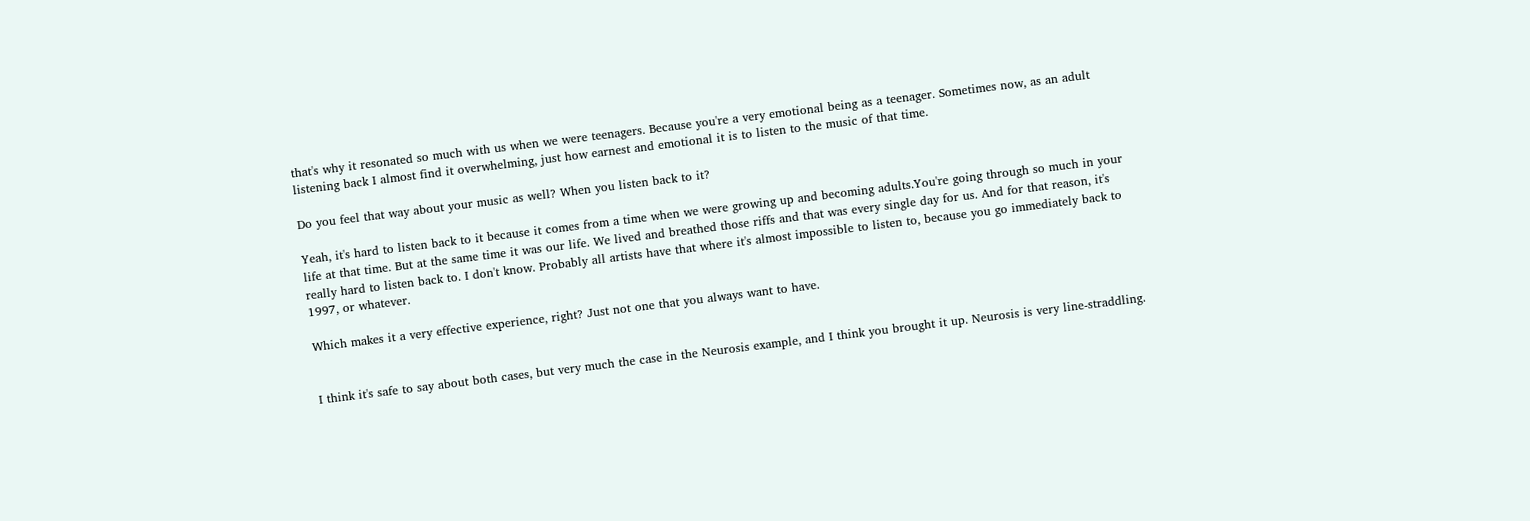that's why it resonated so much with us when we were teenagers. Because you're a very emotional being as a teenager. Sometimes now, as an adult listening back I almost find it overwhelming, just how earnest and emotional it is to listen to the music of that time.

Do you feel that way about your music as well? When you listen back to it?

Yeah, it's hard to listen back to it because it comes from a time when we were growing up and becoming adults.You're going through so much in your life at that time. But at the same time it was our life. We lived and breathed those riffs and that was every single day for us. And for that reason, it's really hard to listen back to. I don't know. Probably all artists have that where it's almost impossible to listen to, because you go immediately back to 1997, or whatever.

Which makes it a very effective experience, right? Just not one that you always want to have.


I think it's safe to say about both cases, but very much the case in the Neurosis example, and I think you brought it up. Neurosis is very line-straddling.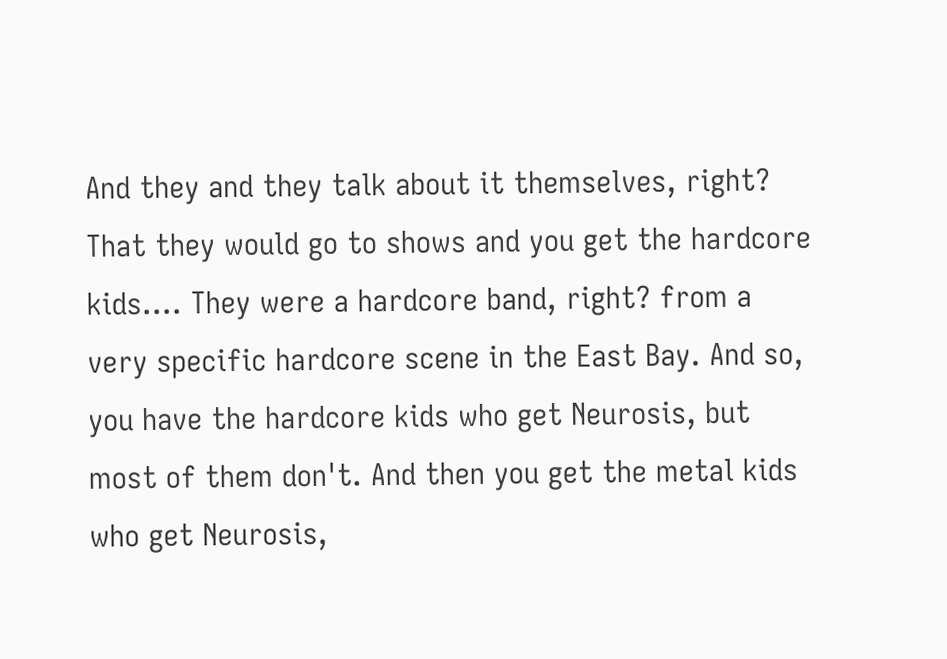And they and they talk about it themselves, right? That they would go to shows and you get the hardcore kids…. They were a hardcore band, right? from a very specific hardcore scene in the East Bay. And so, you have the hardcore kids who get Neurosis, but most of them don't. And then you get the metal kids who get Neurosis,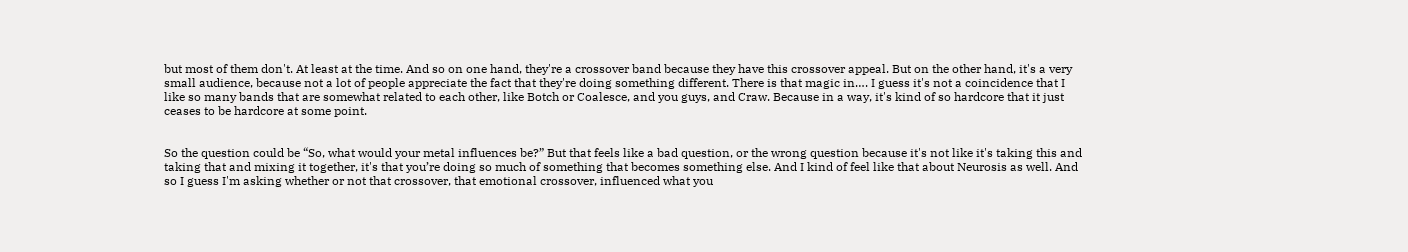but most of them don't. At least at the time. And so on one hand, they're a crossover band because they have this crossover appeal. But on the other hand, it's a very small audience, because not a lot of people appreciate the fact that they're doing something different. There is that magic in…. I guess it's not a coincidence that I like so many bands that are somewhat related to each other, like Botch or Coalesce, and you guys, and Craw. Because in a way, it's kind of so hardcore that it just ceases to be hardcore at some point.


So the question could be “So, what would your metal influences be?” But that feels like a bad question, or the wrong question because it's not like it's taking this and taking that and mixing it together, it's that you’re doing so much of something that becomes something else. And I kind of feel like that about Neurosis as well. And so I guess I'm asking whether or not that crossover, that emotional crossover, influenced what you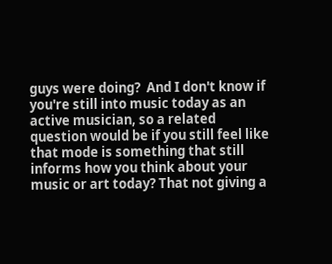guys were doing?  And I don't know if you're still into music today as an active musician, so a related question would be if you still feel like that mode is something that still informs how you think about your music or art today? That not giving a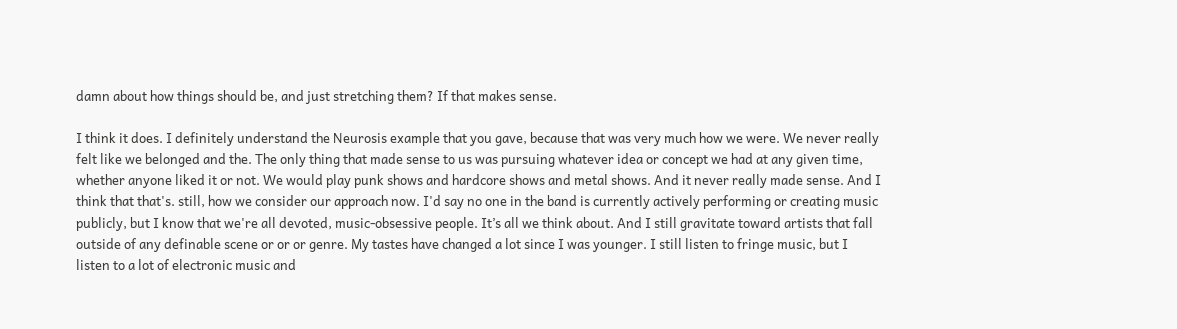damn about how things should be, and just stretching them? If that makes sense.

I think it does. I definitely understand the Neurosis example that you gave, because that was very much how we were. We never really felt like we belonged and the. The only thing that made sense to us was pursuing whatever idea or concept we had at any given time, whether anyone liked it or not. We would play punk shows and hardcore shows and metal shows. And it never really made sense. And I think that that's. still, how we consider our approach now. I'd say no one in the band is currently actively performing or creating music publicly, but I know that we're all devoted, music-obsessive people. It’s all we think about. And I still gravitate toward artists that fall outside of any definable scene or or or genre. My tastes have changed a lot since I was younger. I still listen to fringe music, but I listen to a lot of electronic music and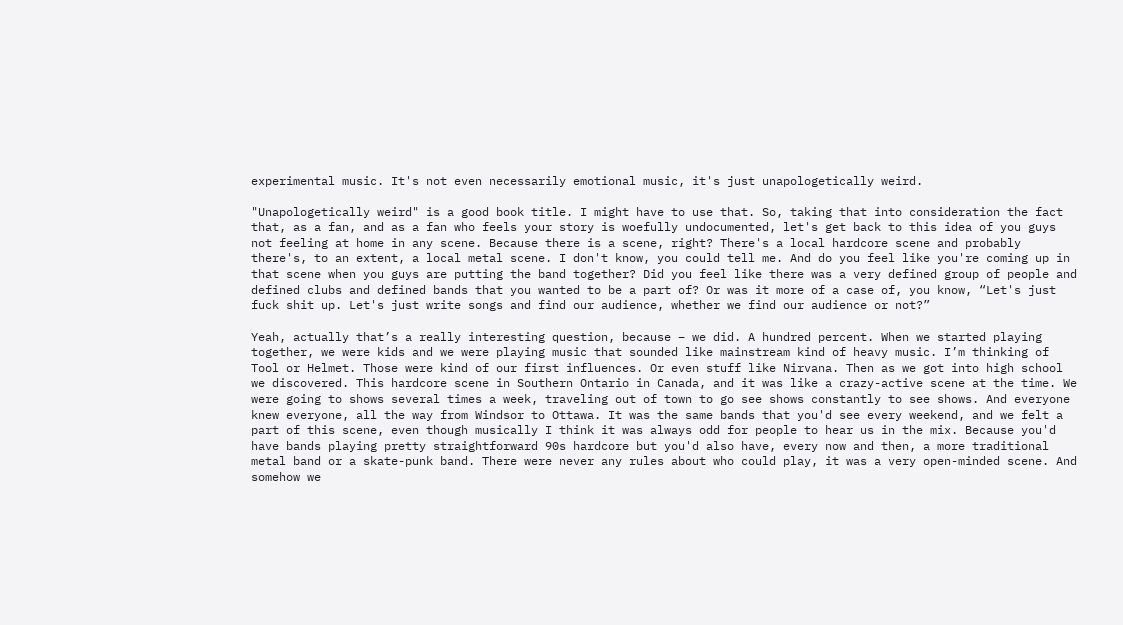experimental music. It's not even necessarily emotional music, it's just unapologetically weird.

"Unapologetically weird" is a good book title. I might have to use that. So, taking that into consideration the fact that, as a fan, and as a fan who feels your story is woefully undocumented, let's get back to this idea of you guys not feeling at home in any scene. Because there is a scene, right? There's a local hardcore scene and probably there's, to an extent, a local metal scene. I don't know, you could tell me. And do you feel like you're coming up in that scene when you guys are putting the band together? Did you feel like there was a very defined group of people and defined clubs and defined bands that you wanted to be a part of? Or was it more of a case of, you know, “Let's just fuck shit up. Let's just write songs and find our audience, whether we find our audience or not?”

Yeah, actually that’s a really interesting question, because – we did. A hundred percent. When we started playing together, we were kids and we were playing music that sounded like mainstream kind of heavy music. I’m thinking of Tool or Helmet. Those were kind of our first influences. Or even stuff like Nirvana. Then as we got into high school we discovered. This hardcore scene in Southern Ontario in Canada, and it was like a crazy-active scene at the time. We were going to shows several times a week, traveling out of town to go see shows constantly to see shows. And everyone knew everyone, all the way from Windsor to Ottawa. It was the same bands that you'd see every weekend, and we felt a part of this scene, even though musically I think it was always odd for people to hear us in the mix. Because you'd have bands playing pretty straightforward 90s hardcore but you'd also have, every now and then, a more traditional metal band or a skate-punk band. There were never any rules about who could play, it was a very open-minded scene. And somehow we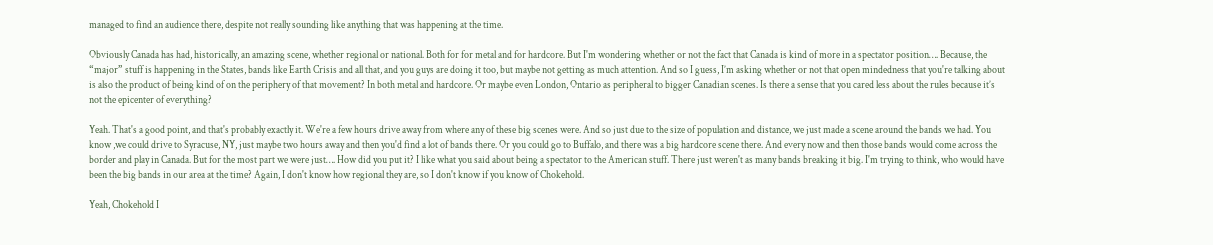managed to find an audience there, despite not really sounding like anything that was happening at the time.

Obviously Canada has had, historically, an amazing scene, whether regional or national. Both for for metal and for hardcore. But I'm wondering whether or not the fact that Canada is kind of more in a spectator position…. Because, the “major” stuff is happening in the States, bands like Earth Crisis and all that, and you guys are doing it too, but maybe not getting as much attention. And so I guess, I’m asking whether or not that open mindedness that you're talking about is also the product of being kind of on the periphery of that movement? In both metal and hardcore. Or maybe even London, Ontario as peripheral to bigger Canadian scenes. Is there a sense that you cared less about the rules because it’s not the epicenter of everything?

Yeah. That's a good point, and that's probably exactly it. We're a few hours drive away from where any of these big scenes were. And so just due to the size of population and distance, we just made a scene around the bands we had. You know ,we could drive to Syracuse, NY, just maybe two hours away and then you'd find a lot of bands there. Or you could go to Buffalo, and there was a big hardcore scene there. And every now and then those bands would come across the border and play in Canada. But for the most part we were just…. How did you put it? I like what you said about being a spectator to the American stuff. There just weren't as many bands breaking it big. I'm trying to think, who would have been the big bands in our area at the time? Again, I don't know how regional they are, so I don't know if you know of Chokehold.

Yeah, Chokehold I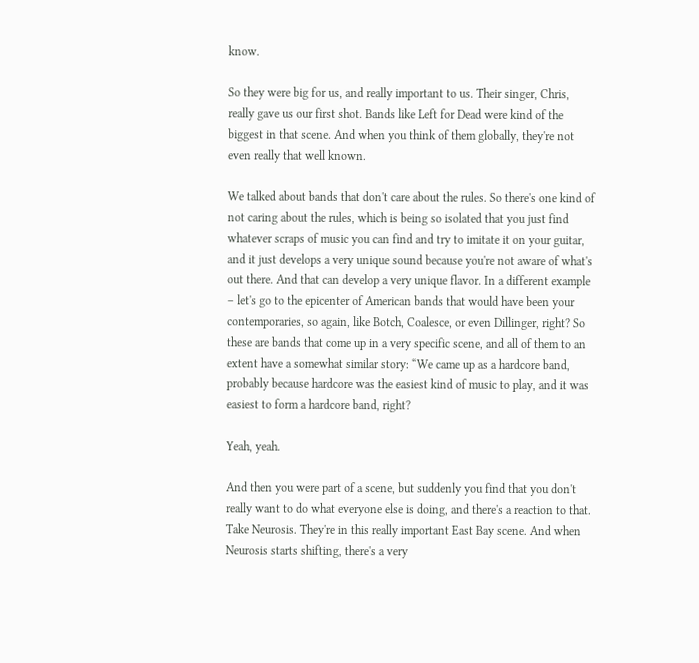know.

So they were big for us, and really important to us. Their singer, Chris, really gave us our first shot. Bands like Left for Dead were kind of the biggest in that scene. And when you think of them globally, they're not even really that well known.

We talked about bands that don't care about the rules. So there's one kind of not caring about the rules, which is being so isolated that you just find whatever scraps of music you can find and try to imitate it on your guitar, and it just develops a very unique sound because you're not aware of what's out there. And that can develop a very unique flavor. In a different example – let's go to the epicenter of American bands that would have been your contemporaries, so again, like Botch, Coalesce, or even Dillinger, right? So these are bands that come up in a very specific scene, and all of them to an extent have a somewhat similar story: “We came up as a hardcore band, probably because hardcore was the easiest kind of music to play, and it was easiest to form a hardcore band, right?

Yeah, yeah.

And then you were part of a scene, but suddenly you find that you don't really want to do what everyone else is doing, and there's a reaction to that. Take Neurosis. They're in this really important East Bay scene. And when Neurosis starts shifting, there's a very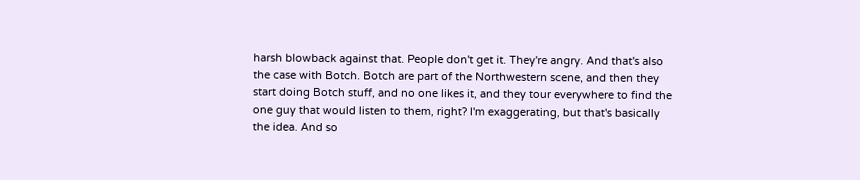harsh blowback against that. People don't get it. They're angry. And that's also the case with Botch. Botch are part of the Northwestern scene, and then they start doing Botch stuff, and no one likes it, and they tour everywhere to find the one guy that would listen to them, right? I'm exaggerating, but that's basically the idea. And so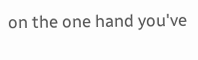on the one hand you've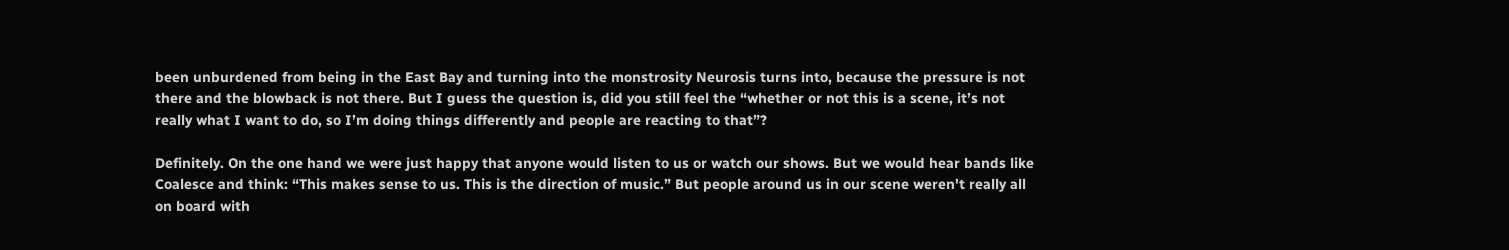been unburdened from being in the East Bay and turning into the monstrosity Neurosis turns into, because the pressure is not there and the blowback is not there. But I guess the question is, did you still feel the “whether or not this is a scene, it’s not really what I want to do, so I’m doing things differently and people are reacting to that”?

Definitely. On the one hand we were just happy that anyone would listen to us or watch our shows. But we would hear bands like Coalesce and think: “This makes sense to us. This is the direction of music.” But people around us in our scene weren't really all on board with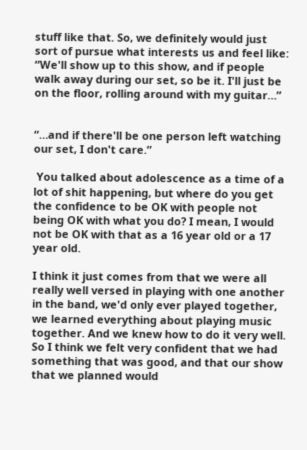stuff like that. So, we definitely would just sort of pursue what interests us and feel like: “We'll show up to this show, and if people walk away during our set, so be it. I'll just be on the floor, rolling around with my guitar…”


“…and if there'll be one person left watching our set, I don't care.”

 You talked about adolescence as a time of a lot of shit happening, but where do you get the confidence to be OK with people not being OK with what you do? I mean, I would not be OK with that as a 16 year old or a 17 year old.

I think it just comes from that we were all really well versed in playing with one another in the band, we'd only ever played together, we learned everything about playing music together. And we knew how to do it very well. So I think we felt very confident that we had something that was good, and that our show that we planned would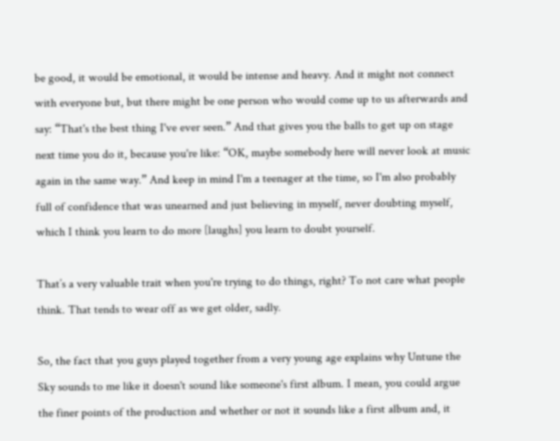be good, it would be emotional, it would be intense and heavy. And it might not connect with everyone but, but there might be one person who would come up to us afterwards and say: “That's the best thing I've ever seen.” And that gives you the balls to get up on stage next time you do it, because you're like: “OK, maybe somebody here will never look at music again in the same way.” And keep in mind I'm a teenager at the time, so I'm also probably full of confidence that was unearned and just believing in myself, never doubting myself, which I think you learn to do more [laughs] you learn to doubt yourself.

That’s a very valuable trait when you're trying to do things, right? To not care what people think. That tends to wear off as we get older, sadly.

So, the fact that you guys played together from a very young age explains why Untune the Sky sounds to me like it doesn't sound like someone's first album. I mean, you could argue the finer points of the production and whether or not it sounds like a first album and, it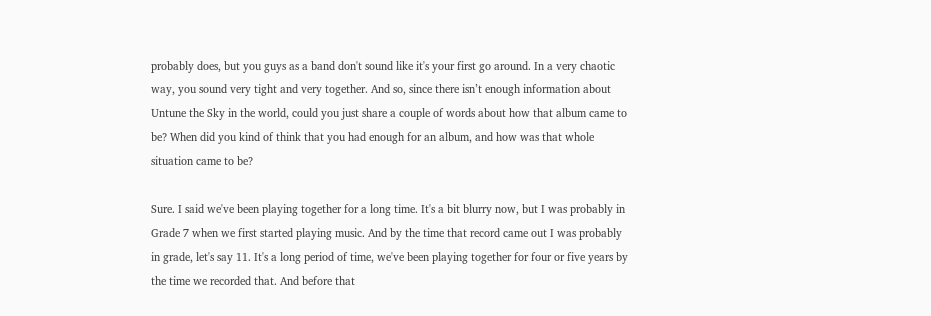probably does, but you guys as a band don't sound like it's your first go around. In a very chaotic way, you sound very tight and very together. And so, since there isn’t enough information about Untune the Sky in the world, could you just share a couple of words about how that album came to be? When did you kind of think that you had enough for an album, and how was that whole situation came to be?

Sure. I said we've been playing together for a long time. It's a bit blurry now, but I was probably in Grade 7 when we first started playing music. And by the time that record came out I was probably in grade, let's say 11. It's a long period of time, we've been playing together for four or five years by the time we recorded that. And before that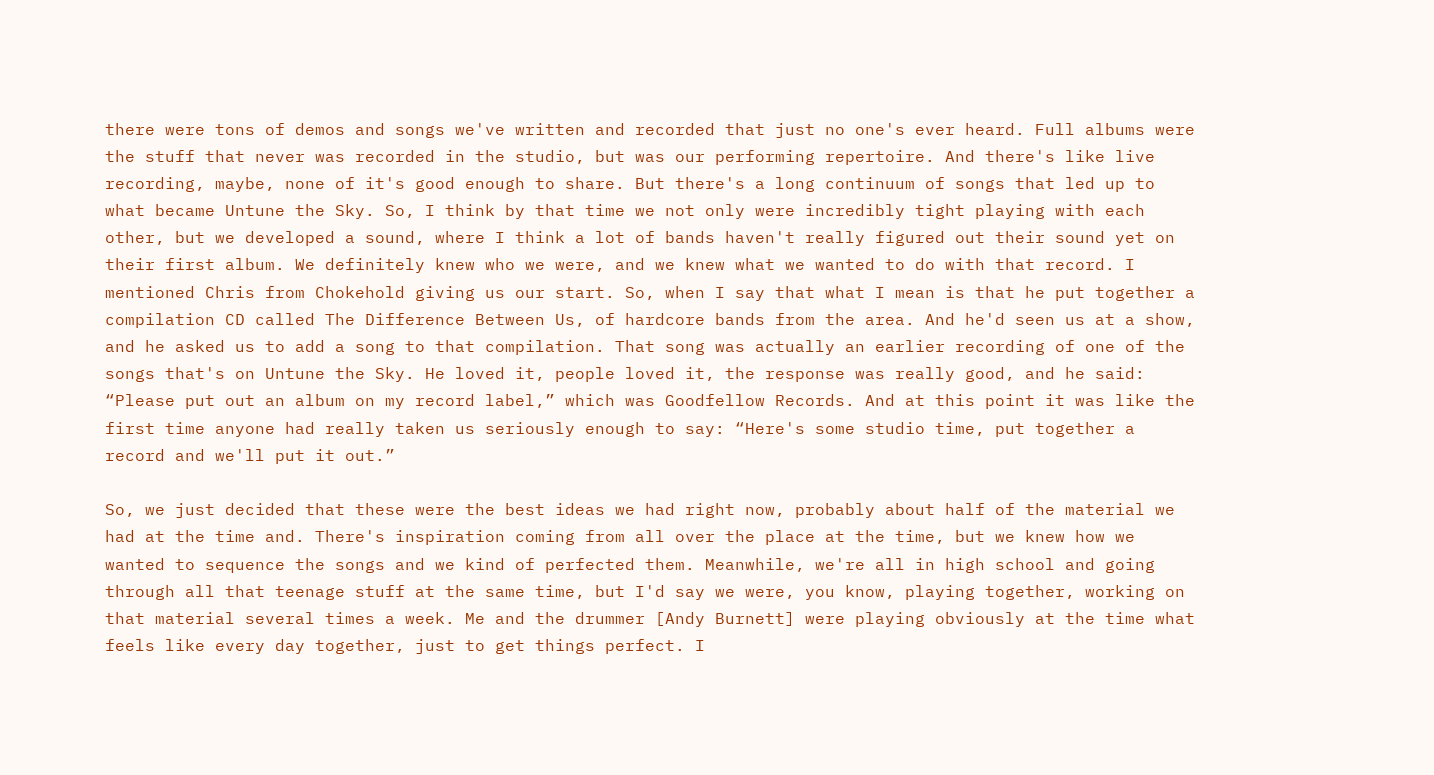there were tons of demos and songs we've written and recorded that just no one's ever heard. Full albums were the stuff that never was recorded in the studio, but was our performing repertoire. And there's like live recording, maybe, none of it's good enough to share. But there's a long continuum of songs that led up to what became Untune the Sky. So, I think by that time we not only were incredibly tight playing with each other, but we developed a sound, where I think a lot of bands haven't really figured out their sound yet on their first album. We definitely knew who we were, and we knew what we wanted to do with that record. I mentioned Chris from Chokehold giving us our start. So, when I say that what I mean is that he put together a compilation CD called The Difference Between Us, of hardcore bands from the area. And he'd seen us at a show, and he asked us to add a song to that compilation. That song was actually an earlier recording of one of the songs that's on Untune the Sky. He loved it, people loved it, the response was really good, and he said: “Please put out an album on my record label,” which was Goodfellow Records. And at this point it was like the first time anyone had really taken us seriously enough to say: “Here's some studio time, put together a record and we'll put it out.”

So, we just decided that these were the best ideas we had right now, probably about half of the material we had at the time and. There's inspiration coming from all over the place at the time, but we knew how we wanted to sequence the songs and we kind of perfected them. Meanwhile, we're all in high school and going through all that teenage stuff at the same time, but I'd say we were, you know, playing together, working on that material several times a week. Me and the drummer [Andy Burnett] were playing obviously at the time what feels like every day together, just to get things perfect. I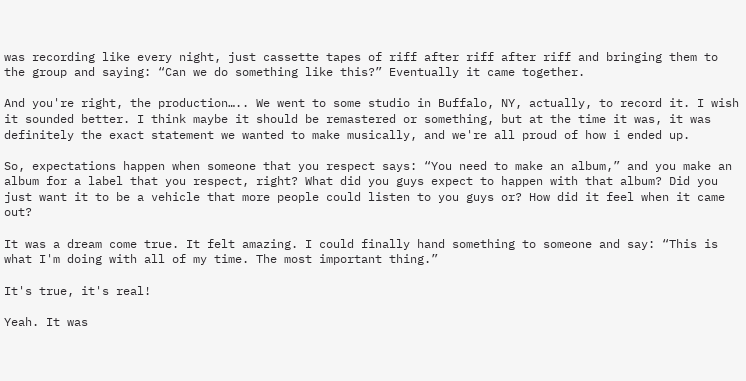was recording like every night, just cassette tapes of riff after riff after riff and bringing them to the group and saying: “Can we do something like this?” Eventually it came together.

And you're right, the production….. We went to some studio in Buffalo, NY, actually, to record it. I wish it sounded better. I think maybe it should be remastered or something, but at the time it was, it was definitely the exact statement we wanted to make musically, and we're all proud of how i ended up.

So, expectations happen when someone that you respect says: “You need to make an album,” and you make an album for a label that you respect, right? What did you guys expect to happen with that album? Did you just want it to be a vehicle that more people could listen to you guys or? How did it feel when it came out?

It was a dream come true. It felt amazing. I could finally hand something to someone and say: “This is what I'm doing with all of my time. The most important thing.”

It's true, it's real!

Yeah. It was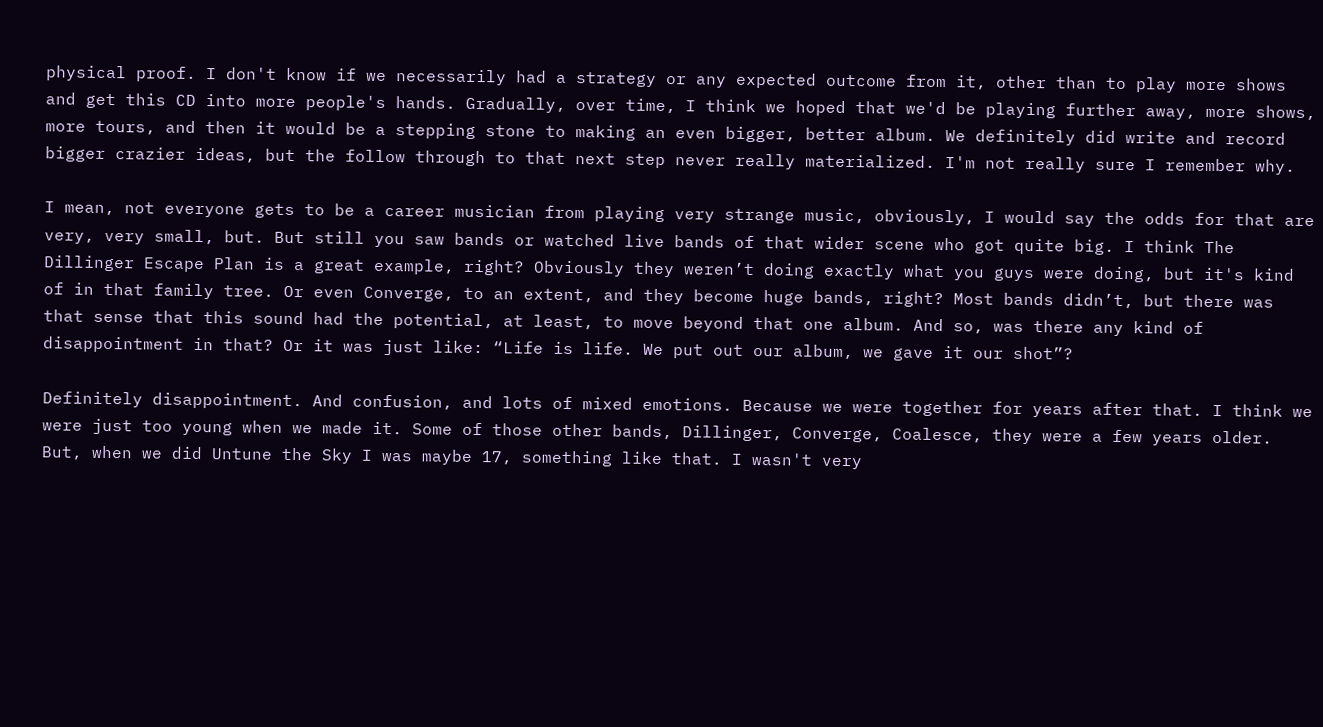physical proof. I don't know if we necessarily had a strategy or any expected outcome from it, other than to play more shows and get this CD into more people's hands. Gradually, over time, I think we hoped that we'd be playing further away, more shows, more tours, and then it would be a stepping stone to making an even bigger, better album. We definitely did write and record bigger crazier ideas, but the follow through to that next step never really materialized. I'm not really sure I remember why.

I mean, not everyone gets to be a career musician from playing very strange music, obviously, I would say the odds for that are very, very small, but. But still you saw bands or watched live bands of that wider scene who got quite big. I think The Dillinger Escape Plan is a great example, right? Obviously they weren’t doing exactly what you guys were doing, but it's kind of in that family tree. Or even Converge, to an extent, and they become huge bands, right? Most bands didn’t, but there was that sense that this sound had the potential, at least, to move beyond that one album. And so, was there any kind of disappointment in that? Or it was just like: “Life is life. We put out our album, we gave it our shot”?

Definitely disappointment. And confusion, and lots of mixed emotions. Because we were together for years after that. I think we were just too young when we made it. Some of those other bands, Dillinger, Converge, Coalesce, they were a few years older. But, when we did Untune the Sky I was maybe 17, something like that. I wasn't very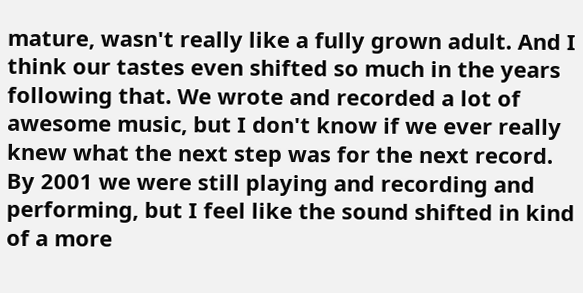mature, wasn't really like a fully grown adult. And I think our tastes even shifted so much in the years following that. We wrote and recorded a lot of awesome music, but I don't know if we ever really knew what the next step was for the next record. By 2001 we were still playing and recording and performing, but I feel like the sound shifted in kind of a more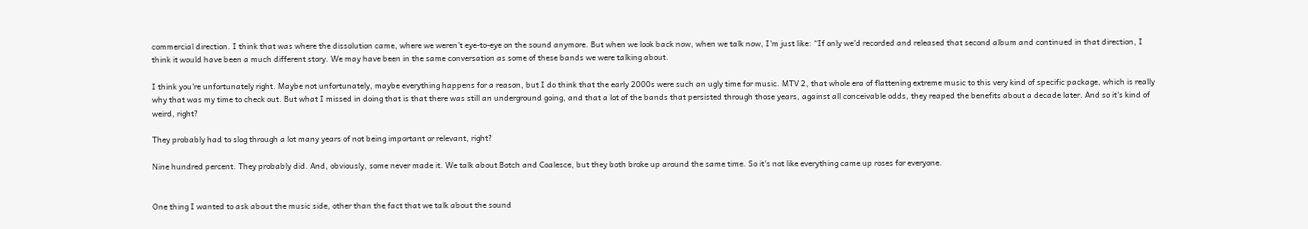commercial direction. I think that was where the dissolution came, where we weren’t eye-to-eye on the sound anymore. But when we look back now, when we talk now, I'm just like: “If only we'd recorded and released that second album and continued in that direction, I think it would have been a much different story. We may have been in the same conversation as some of these bands we were talking about.

I think you're unfortunately right. Maybe not unfortunately, maybe everything happens for a reason, but I do think that the early 2000s were such an ugly time for music. MTV 2, that whole era of flattening extreme music to this very kind of specific package, which is really why that was my time to check out. But what I missed in doing that is that there was still an underground going, and that a lot of the bands that persisted through those years, against all conceivable odds, they reaped the benefits about a decade later. And so it's kind of weird, right?

They probably had to slog through a lot many years of not being important or relevant, right?

Nine hundred percent. They probably did. And, obviously, some never made it. We talk about Botch and Coalesce, but they both broke up around the same time. So it's not like everything came up roses for everyone.


One thing I wanted to ask about the music side, other than the fact that we talk about the sound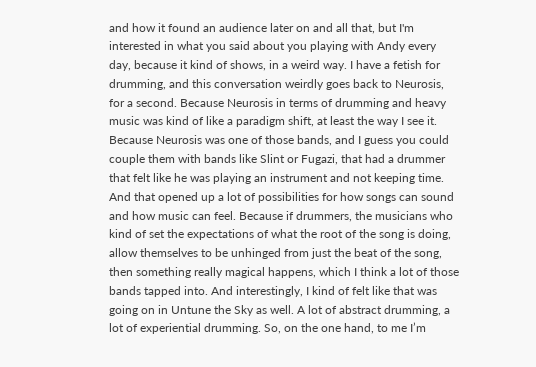and how it found an audience later on and all that, but I'm interested in what you said about you playing with Andy every day, because it kind of shows, in a weird way. I have a fetish for drumming, and this conversation weirdly goes back to Neurosis, for a second. Because Neurosis in terms of drumming and heavy music was kind of like a paradigm shift, at least the way I see it. Because Neurosis was one of those bands, and I guess you could couple them with bands like Slint or Fugazi, that had a drummer that felt like he was playing an instrument and not keeping time. And that opened up a lot of possibilities for how songs can sound and how music can feel. Because if drummers, the musicians who kind of set the expectations of what the root of the song is doing, allow themselves to be unhinged from just the beat of the song, then something really magical happens, which I think a lot of those bands tapped into. And interestingly, I kind of felt like that was going on in Untune the Sky as well. A lot of abstract drumming, a lot of experiential drumming. So, on the one hand, to me I’m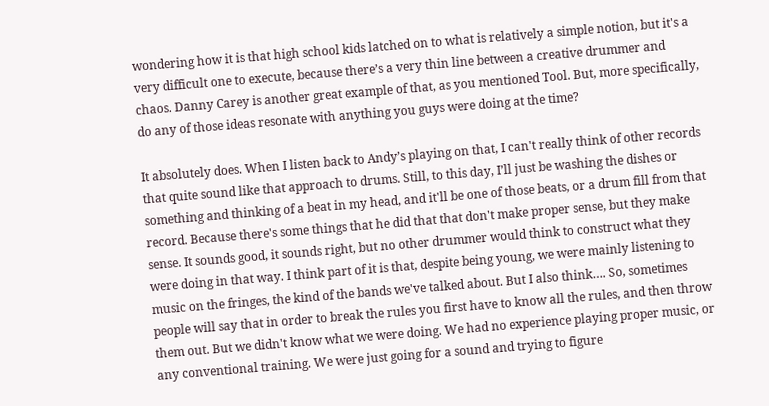wondering how it is that high school kids latched on to what is relatively a simple notion, but it's a very difficult one to execute, because there’s a very thin line between a creative drummer and chaos. Danny Carey is another great example of that, as you mentioned Tool. But, more specifically, do any of those ideas resonate with anything you guys were doing at the time?

It absolutely does. When I listen back to Andy’s playing on that, I can't really think of other records that quite sound like that approach to drums. Still, to this day, I’ll just be washing the dishes or something and thinking of a beat in my head, and it'll be one of those beats, or a drum fill from that record. Because there's some things that he did that that don't make proper sense, but they make sense. It sounds good, it sounds right, but no other drummer would think to construct what they were doing in that way. I think part of it is that, despite being young, we were mainly listening to music on the fringes, the kind of the bands we've talked about. But I also think…. So, sometimes people will say that in order to break the rules you first have to know all the rules, and then throw them out. But we didn't know what we were doing. We had no experience playing proper music, or any conventional training. We were just going for a sound and trying to figure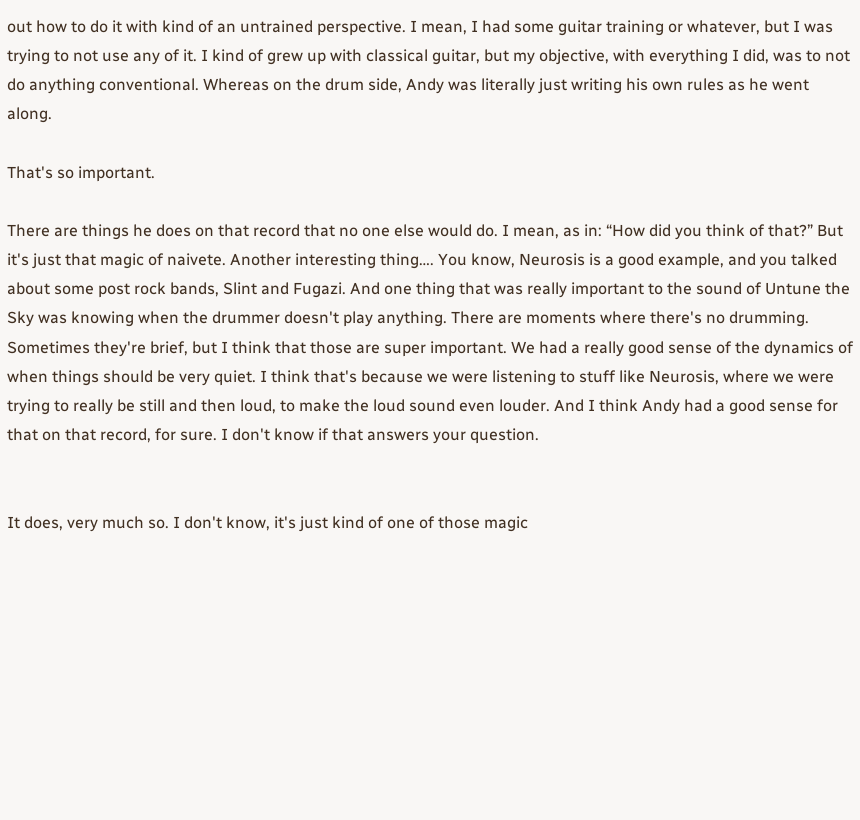out how to do it with kind of an untrained perspective. I mean, I had some guitar training or whatever, but I was trying to not use any of it. I kind of grew up with classical guitar, but my objective, with everything I did, was to not do anything conventional. Whereas on the drum side, Andy was literally just writing his own rules as he went along.

That's so important.

There are things he does on that record that no one else would do. I mean, as in: “How did you think of that?” But it's just that magic of naivete. Another interesting thing…. You know, Neurosis is a good example, and you talked about some post rock bands, Slint and Fugazi. And one thing that was really important to the sound of Untune the Sky was knowing when the drummer doesn't play anything. There are moments where there's no drumming. Sometimes they're brief, but I think that those are super important. We had a really good sense of the dynamics of when things should be very quiet. I think that's because we were listening to stuff like Neurosis, where we were trying to really be still and then loud, to make the loud sound even louder. And I think Andy had a good sense for that on that record, for sure. I don't know if that answers your question.


It does, very much so. I don't know, it's just kind of one of those magic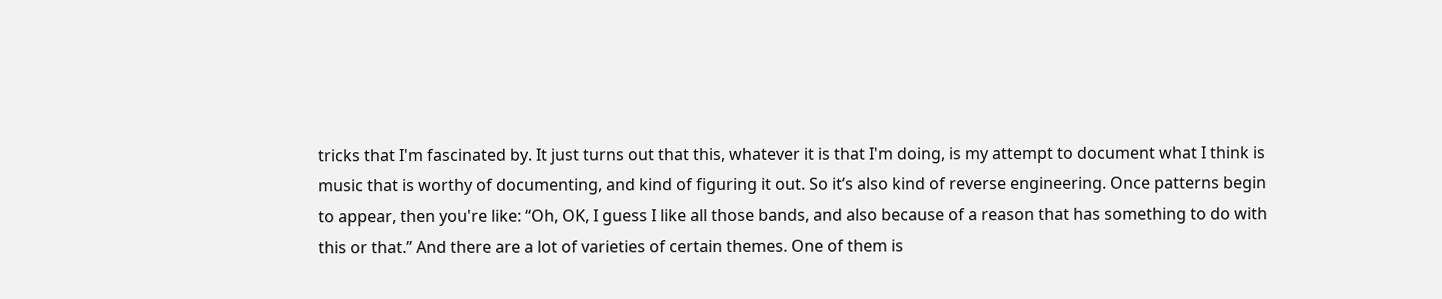tricks that I'm fascinated by. It just turns out that this, whatever it is that I'm doing, is my attempt to document what I think is music that is worthy of documenting, and kind of figuring it out. So it’s also kind of reverse engineering. Once patterns begin to appear, then you're like: “Oh, OK, I guess I like all those bands, and also because of a reason that has something to do with this or that.” And there are a lot of varieties of certain themes. One of them is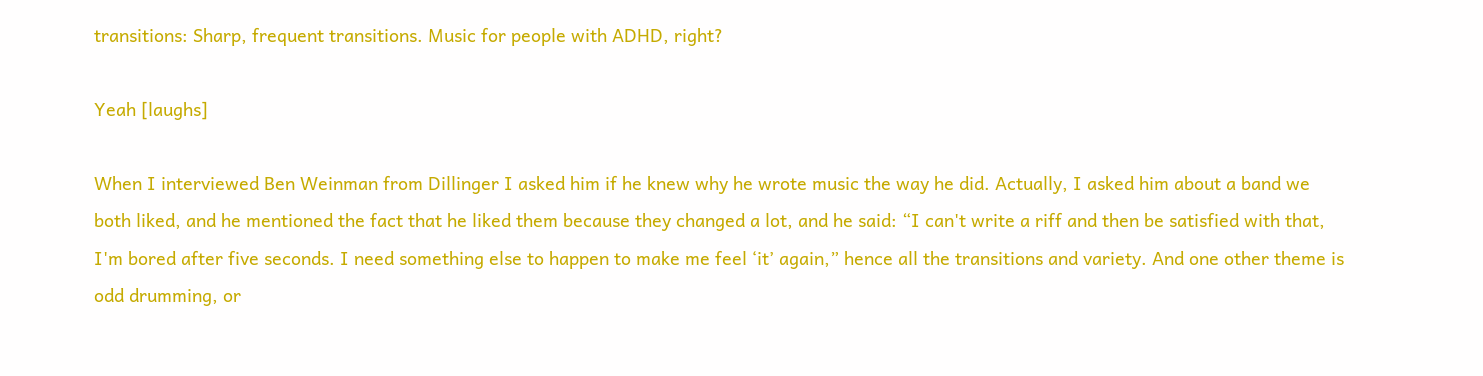transitions: Sharp, frequent transitions. Music for people with ADHD, right?

Yeah [laughs]

When I interviewed Ben Weinman from Dillinger I asked him if he knew why he wrote music the way he did. Actually, I asked him about a band we both liked, and he mentioned the fact that he liked them because they changed a lot, and he said: “I can't write a riff and then be satisfied with that, I'm bored after five seconds. I need something else to happen to make me feel ‘it’ again,” hence all the transitions and variety. And one other theme is odd drumming, or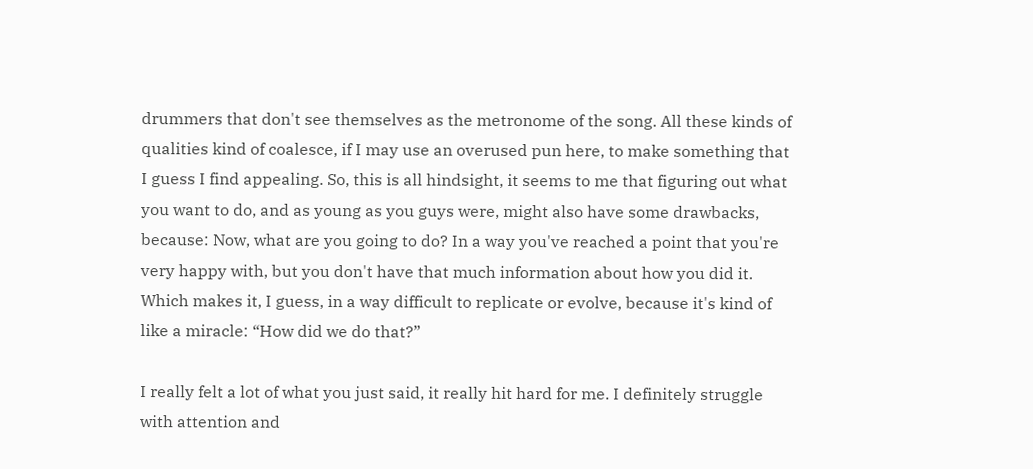drummers that don't see themselves as the metronome of the song. All these kinds of qualities kind of coalesce, if I may use an overused pun here, to make something that I guess I find appealing. So, this is all hindsight, it seems to me that figuring out what you want to do, and as young as you guys were, might also have some drawbacks, because: Now, what are you going to do? In a way you've reached a point that you're very happy with, but you don't have that much information about how you did it. Which makes it, I guess, in a way difficult to replicate or evolve, because it's kind of like a miracle: “How did we do that?”

I really felt a lot of what you just said, it really hit hard for me. I definitely struggle with attention and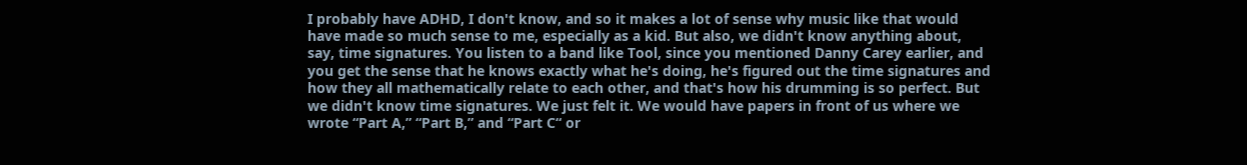I probably have ADHD, I don't know, and so it makes a lot of sense why music like that would have made so much sense to me, especially as a kid. But also, we didn't know anything about, say, time signatures. You listen to a band like Tool, since you mentioned Danny Carey earlier, and you get the sense that he knows exactly what he's doing, he's figured out the time signatures and how they all mathematically relate to each other, and that's how his drumming is so perfect. But we didn't know time signatures. We just felt it. We would have papers in front of us where we wrote “Part A,” “Part B,” and “Part C“ or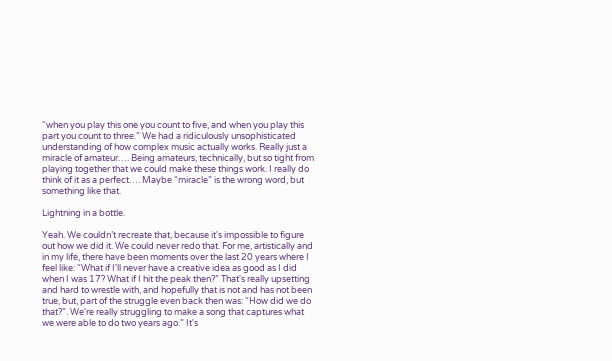“when you play this one you count to five, and when you play this part you count to three.” We had a ridiculously unsophisticated understanding of how complex music actually works. Really just a miracle of amateur…. Being amateurs, technically, but so tight from playing together that we could make these things work. I really do think of it as a perfect…. Maybe “miracle” is the wrong word, but something like that.

Lightning in a bottle.

Yeah. We couldn’t recreate that, because it's impossible to figure out how we did it. We could never redo that. For me, artistically and in my life, there have been moments over the last 20 years where I feel like: “What if I'll never have a creative idea as good as I did when I was 17? What if I hit the peak then?” That's really upsetting and hard to wrestle with, and hopefully that is not and has not been true, but, part of the struggle even back then was: “How did we do that?”. We're really struggling to make a song that captures what we were able to do two years ago.” It's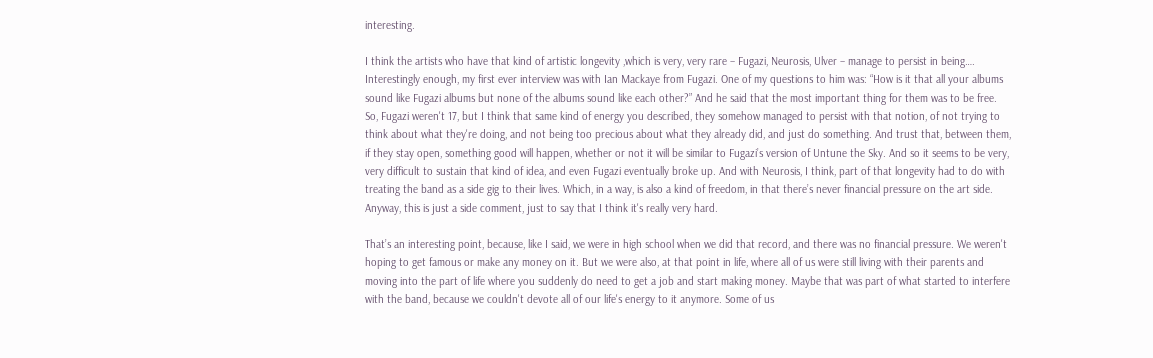interesting.

I think the artists who have that kind of artistic longevity ,which is very, very rare – Fugazi, Neurosis, Ulver – manage to persist in being…. Interestingly enough, my first ever interview was with Ian Mackaye from Fugazi. One of my questions to him was: “How is it that all your albums sound like Fugazi albums but none of the albums sound like each other?” And he said that the most important thing for them was to be free. So, Fugazi weren't 17, but I think that same kind of energy you described, they somehow managed to persist with that notion, of not trying to think about what they're doing, and not being too precious about what they already did, and just do something. And trust that, between them, if they stay open, something good will happen, whether or not it will be similar to Fugazi’s version of Untune the Sky. And so it seems to be very, very difficult to sustain that kind of idea, and even Fugazi eventually broke up. And with Neurosis, I think, part of that longevity had to do with treating the band as a side gig to their lives. Which, in a way, is also a kind of freedom, in that there’s never financial pressure on the art side. Anyway, this is just a side comment, just to say that I think it's really very hard.

That’s an interesting point, because, like I said, we were in high school when we did that record, and there was no financial pressure. We weren't hoping to get famous or make any money on it. But we were also, at that point in life, where all of us were still living with their parents and moving into the part of life where you suddenly do need to get a job and start making money. Maybe that was part of what started to interfere with the band, because we couldn't devote all of our life's energy to it anymore. Some of us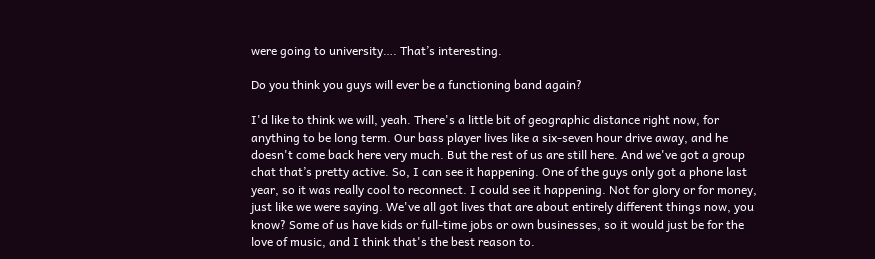were going to university…. That’s interesting.

Do you think you guys will ever be a functioning band again?

I'd like to think we will, yeah. There's a little bit of geographic distance right now, for anything to be long term. Our bass player lives like a six-seven hour drive away, and he doesn't come back here very much. But the rest of us are still here. And we've got a group chat that’s pretty active. So, I can see it happening. One of the guys only got a phone last year, so it was really cool to reconnect. I could see it happening. Not for glory or for money, just like we were saying. We've all got lives that are about entirely different things now, you know? Some of us have kids or full-time jobs or own businesses, so it would just be for the love of music, and I think that's the best reason to.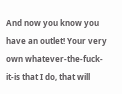And now you know you have an outlet! Your very own whatever-the-fuck-it-is that I do, that will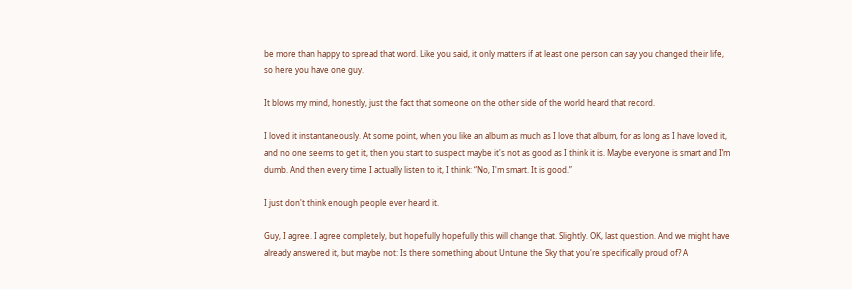be more than happy to spread that word. Like you said, it only matters if at least one person can say you changed their life, so here you have one guy.

It blows my mind, honestly, just the fact that someone on the other side of the world heard that record.

I loved it instantaneously. At some point, when you like an album as much as I love that album, for as long as I have loved it, and no one seems to get it, then you start to suspect maybe it's not as good as I think it is. Maybe everyone is smart and I’m dumb. And then every time I actually listen to it, I think: “No, I'm smart. It is good.”

I just don't think enough people ever heard it.

Guy, I agree. I agree completely, but hopefully hopefully this will change that. Slightly. OK, last question. And we might have already answered it, but maybe not: Is there something about Untune the Sky that you're specifically proud of? A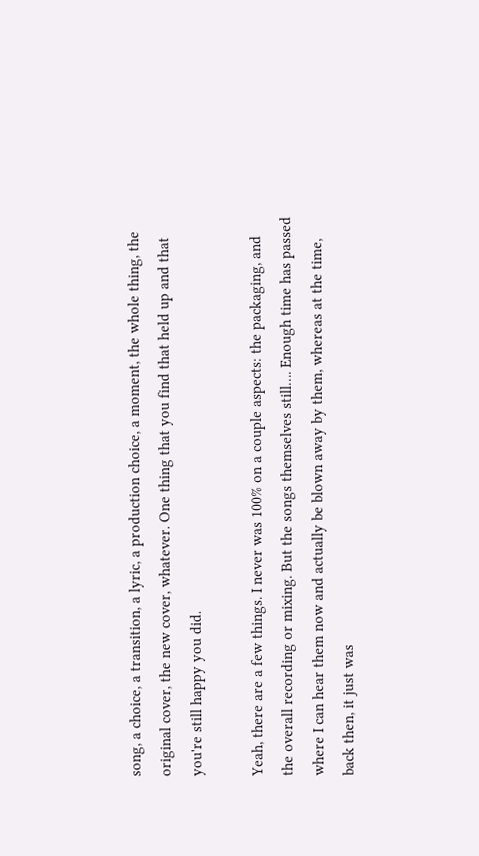song, a choice, a transition, a lyric, a production choice, a moment, the whole thing, the original cover, the new cover, whatever. One thing that you find that held up and that you're still happy you did.

Yeah, there are a few things. I never was 100% on a couple aspects: the packaging, and the overall recording or mixing. But the songs themselves still…. Enough time has passed where I can hear them now and actually be blown away by them, whereas at the time, back then, it just was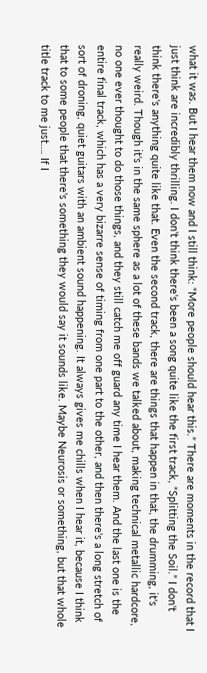what it was. But I hear them now and I still think: “More people should hear this.” There are moments in the record that I just think are incredibly thrilling. I don't think there's been a song quite like the first track, “Splitting the Soil.” I don't think there's anything quite like that. Even the second track, there are things that happen in that, the drumming, it's really weird. Though it's in the same sphere as a lot of these bands we talked about, making technical metallic hardcore, no one ever thought to do those things, and they still catch me off guard any time I hear them. And the last one is the entire final track, which has a very bizarre sense of timing from one part to the other, and then there's a long stretch of sort of droning, quiet guitars with an ambient sound happening. It always gives me chills when I hear it, because I think that to some people that there's something they would say it sounds like. Maybe Neurosis or something, but that whole title track to me just…. If I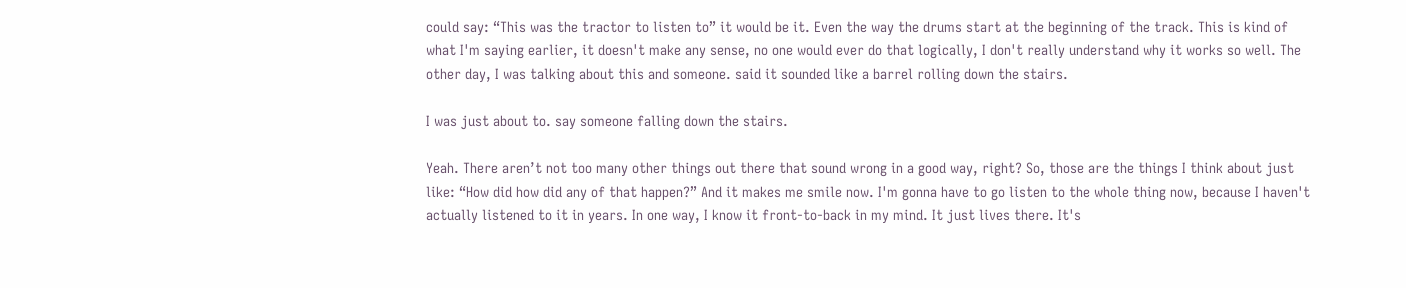could say: “This was the tractor to listen to” it would be it. Even the way the drums start at the beginning of the track. This is kind of what I'm saying earlier, it doesn't make any sense, no one would ever do that logically, I don't really understand why it works so well. The other day, I was talking about this and someone. said it sounded like a barrel rolling down the stairs.

I was just about to. say someone falling down the stairs.

Yeah. There aren’t not too many other things out there that sound wrong in a good way, right? So, those are the things I think about just like: “How did how did any of that happen?” And it makes me smile now. I'm gonna have to go listen to the whole thing now, because I haven't actually listened to it in years. In one way, I know it front-to-back in my mind. It just lives there. It's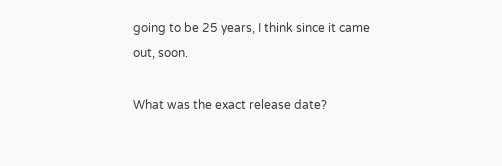going to be 25 years, I think since it came out, soon.

What was the exact release date?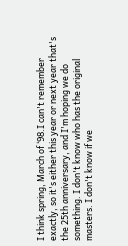I think spring, March of ‘98.I can't remember exactly, so it's either this year or next year that's the 25th anniversary, and I'm hoping we do something. I don't know who has the original masters. I don't know if we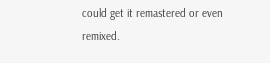could get it remastered or even remixed.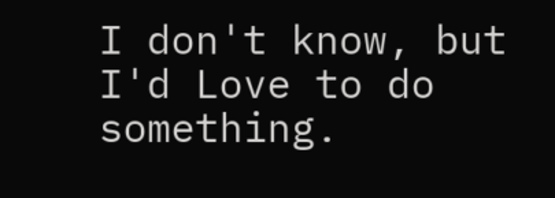I don't know, but I'd Love to do something.